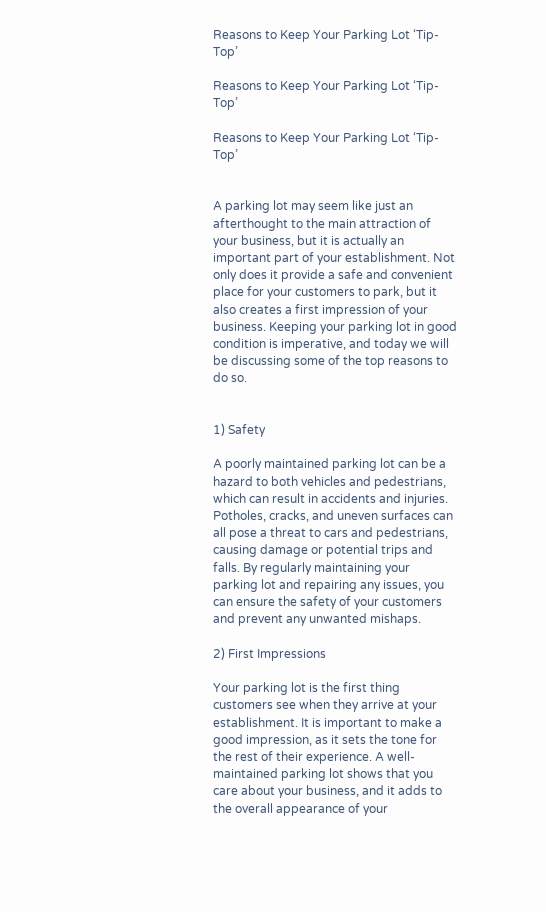Reasons to Keep Your Parking Lot ‘Tip-Top’

Reasons to Keep Your Parking Lot ‘Tip-Top’

Reasons to Keep Your Parking Lot ‘Tip-Top’


A parking lot may seem like just an afterthought to the main attraction of your business, but it is actually an important part of your establishment. Not only does it provide a safe and convenient place for your customers to park, but it also creates a first impression of your business. Keeping your parking lot in good condition is imperative, and today we will be discussing some of the top reasons to do so.


1) Safety

A poorly maintained parking lot can be a hazard to both vehicles and pedestrians, which can result in accidents and injuries. Potholes, cracks, and uneven surfaces can all pose a threat to cars and pedestrians, causing damage or potential trips and falls. By regularly maintaining your parking lot and repairing any issues, you can ensure the safety of your customers and prevent any unwanted mishaps.

2) First Impressions

Your parking lot is the first thing customers see when they arrive at your establishment. It is important to make a good impression, as it sets the tone for the rest of their experience. A well-maintained parking lot shows that you care about your business, and it adds to the overall appearance of your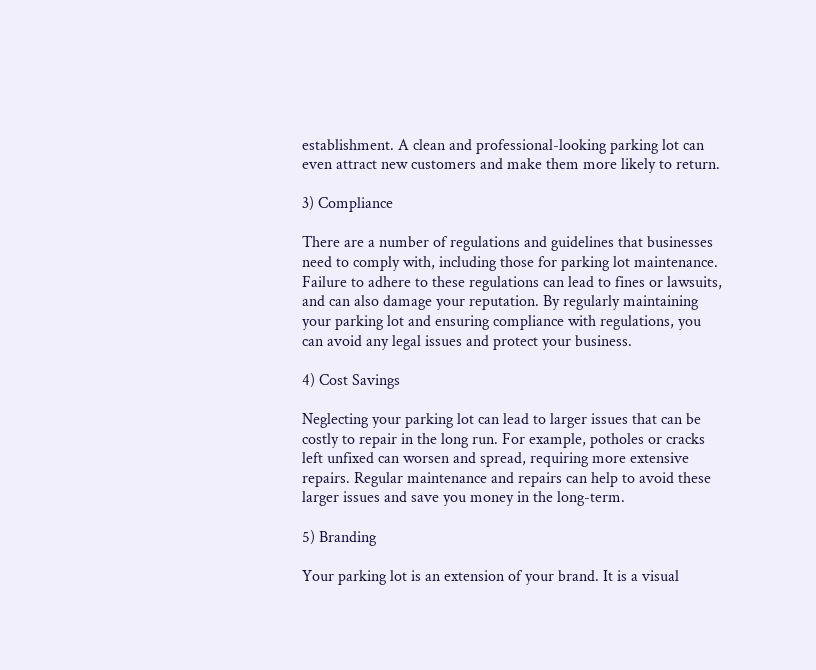establishment. A clean and professional-looking parking lot can even attract new customers and make them more likely to return.

3) Compliance

There are a number of regulations and guidelines that businesses need to comply with, including those for parking lot maintenance. Failure to adhere to these regulations can lead to fines or lawsuits, and can also damage your reputation. By regularly maintaining your parking lot and ensuring compliance with regulations, you can avoid any legal issues and protect your business.

4) Cost Savings

Neglecting your parking lot can lead to larger issues that can be costly to repair in the long run. For example, potholes or cracks left unfixed can worsen and spread, requiring more extensive repairs. Regular maintenance and repairs can help to avoid these larger issues and save you money in the long-term.

5) Branding

Your parking lot is an extension of your brand. It is a visual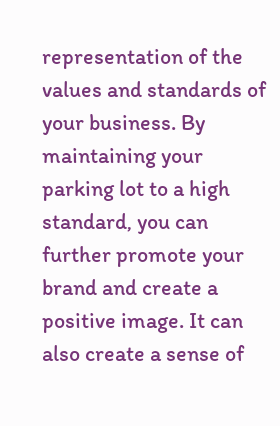representation of the values and standards of your business. By maintaining your parking lot to a high standard, you can further promote your brand and create a positive image. It can also create a sense of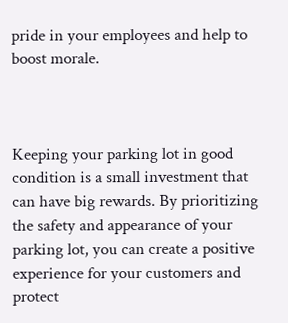pride in your employees and help to boost morale.



Keeping your parking lot in good condition is a small investment that can have big rewards. By prioritizing the safety and appearance of your parking lot, you can create a positive experience for your customers and protect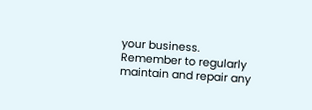your business. Remember to regularly maintain and repair any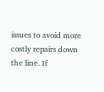issues to avoid more costly repairs down the line. If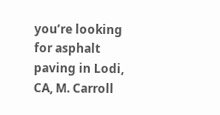you’re looking for asphalt paving in Lodi, CA, M. Carroll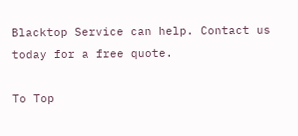Blacktop Service can help. Contact us today for a free quote.

To Top